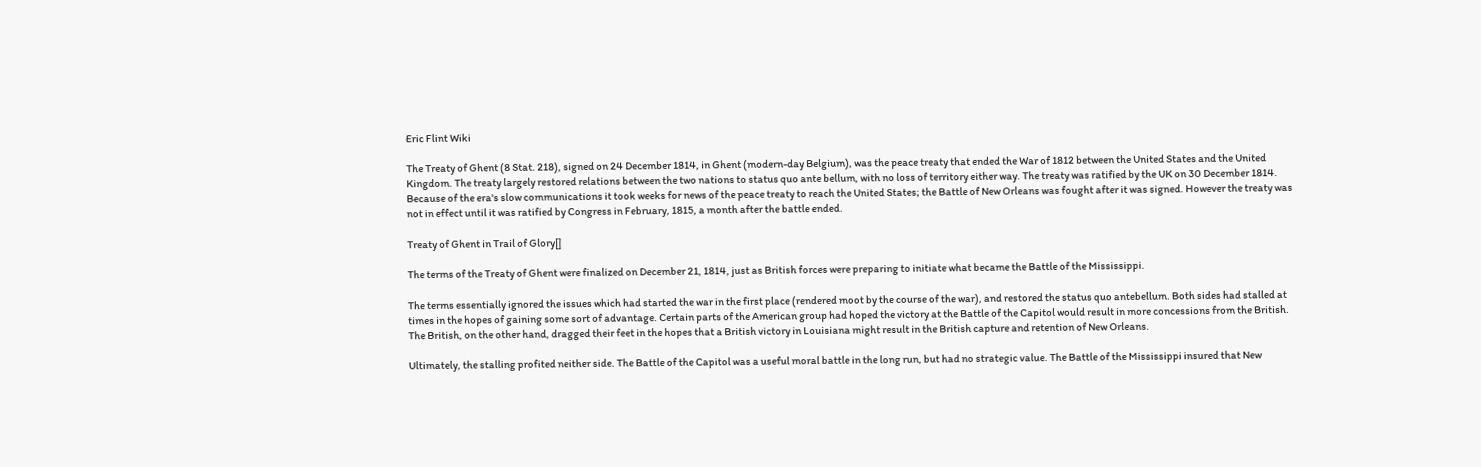Eric Flint Wiki

The Treaty of Ghent (8 Stat. 218), signed on 24 December 1814, in Ghent (modern-day Belgium), was the peace treaty that ended the War of 1812 between the United States and the United Kingdom. The treaty largely restored relations between the two nations to status quo ante bellum, with no loss of territory either way. The treaty was ratified by the UK on 30 December 1814. Because of the era's slow communications it took weeks for news of the peace treaty to reach the United States; the Battle of New Orleans was fought after it was signed. However the treaty was not in effect until it was ratified by Congress in February, 1815, a month after the battle ended.

Treaty of Ghent in Trail of Glory[]

The terms of the Treaty of Ghent were finalized on December 21, 1814, just as British forces were preparing to initiate what became the Battle of the Mississippi.

The terms essentially ignored the issues which had started the war in the first place (rendered moot by the course of the war), and restored the status quo antebellum. Both sides had stalled at times in the hopes of gaining some sort of advantage. Certain parts of the American group had hoped the victory at the Battle of the Capitol would result in more concessions from the British. The British, on the other hand, dragged their feet in the hopes that a British victory in Louisiana might result in the British capture and retention of New Orleans.

Ultimately, the stalling profited neither side. The Battle of the Capitol was a useful moral battle in the long run, but had no strategic value. The Battle of the Mississippi insured that New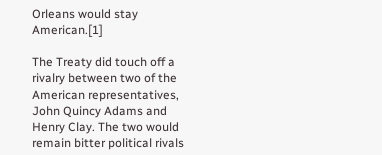Orleans would stay American.[1]

The Treaty did touch off a rivalry between two of the American representatives, John Quincy Adams and Henry Clay. The two would remain bitter political rivals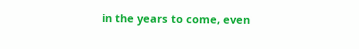in the years to come, even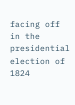facing off in the presidential election of 1824